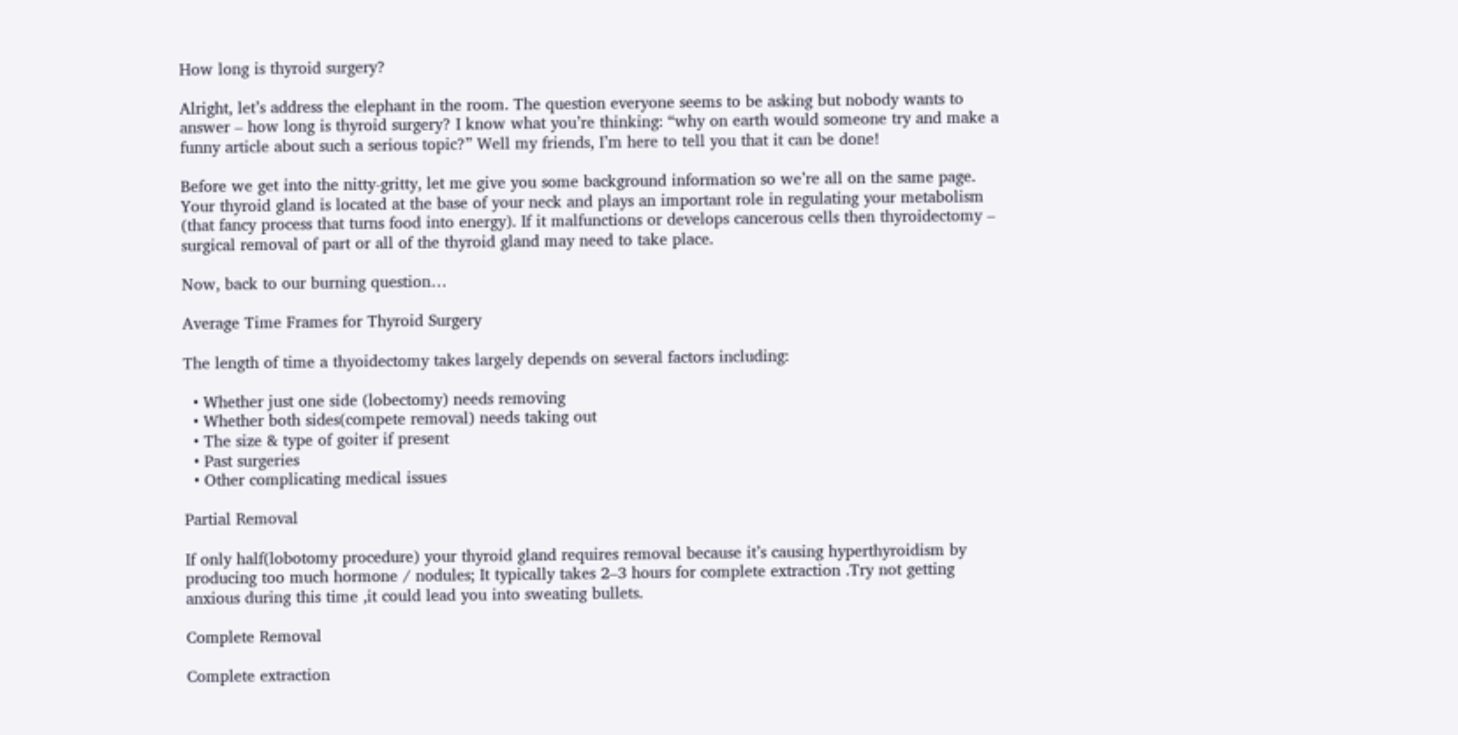How long is thyroid surgery?

Alright, let’s address the elephant in the room. The question everyone seems to be asking but nobody wants to answer – how long is thyroid surgery? I know what you’re thinking: “why on earth would someone try and make a funny article about such a serious topic?” Well my friends, I’m here to tell you that it can be done!

Before we get into the nitty-gritty, let me give you some background information so we’re all on the same page. Your thyroid gland is located at the base of your neck and plays an important role in regulating your metabolism (that fancy process that turns food into energy). If it malfunctions or develops cancerous cells then thyroidectomy – surgical removal of part or all of the thyroid gland may need to take place.

Now, back to our burning question…

Average Time Frames for Thyroid Surgery

The length of time a thyoidectomy takes largely depends on several factors including:

  • Whether just one side (lobectomy) needs removing
  • Whether both sides(compete removal) needs taking out
  • The size & type of goiter if present
  • Past surgeries
  • Other complicating medical issues

Partial Removal

If only half(lobotomy procedure) your thyroid gland requires removal because it’s causing hyperthyroidism by producing too much hormone / nodules; It typically takes 2–3 hours for complete extraction .Try not getting anxious during this time ,it could lead you into sweating bullets.

Complete Removal

Complete extraction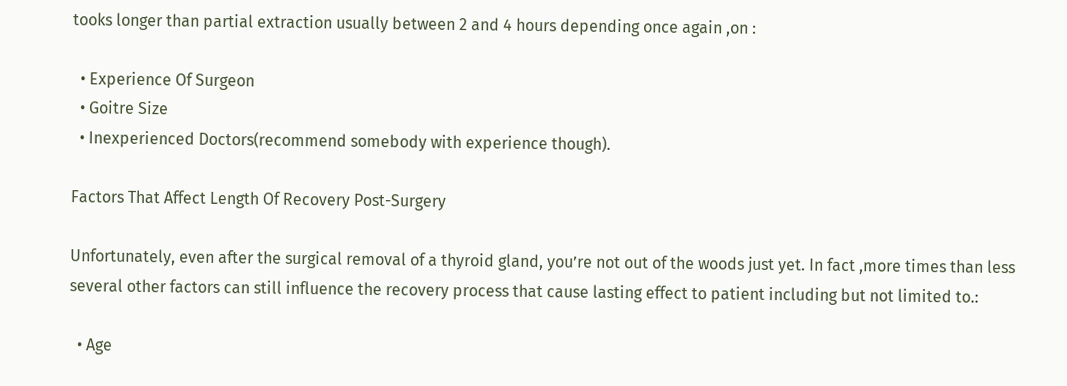tooks longer than partial extraction usually between 2 and 4 hours depending once again ,on :

  • Experience Of Surgeon
  • Goitre Size
  • Inexperienced Doctors(recommend somebody with experience though).

Factors That Affect Length Of Recovery Post-Surgery

Unfortunately, even after the surgical removal of a thyroid gland, you’re not out of the woods just yet. In fact ,more times than less several other factors can still influence the recovery process that cause lasting effect to patient including but not limited to.:

  • Age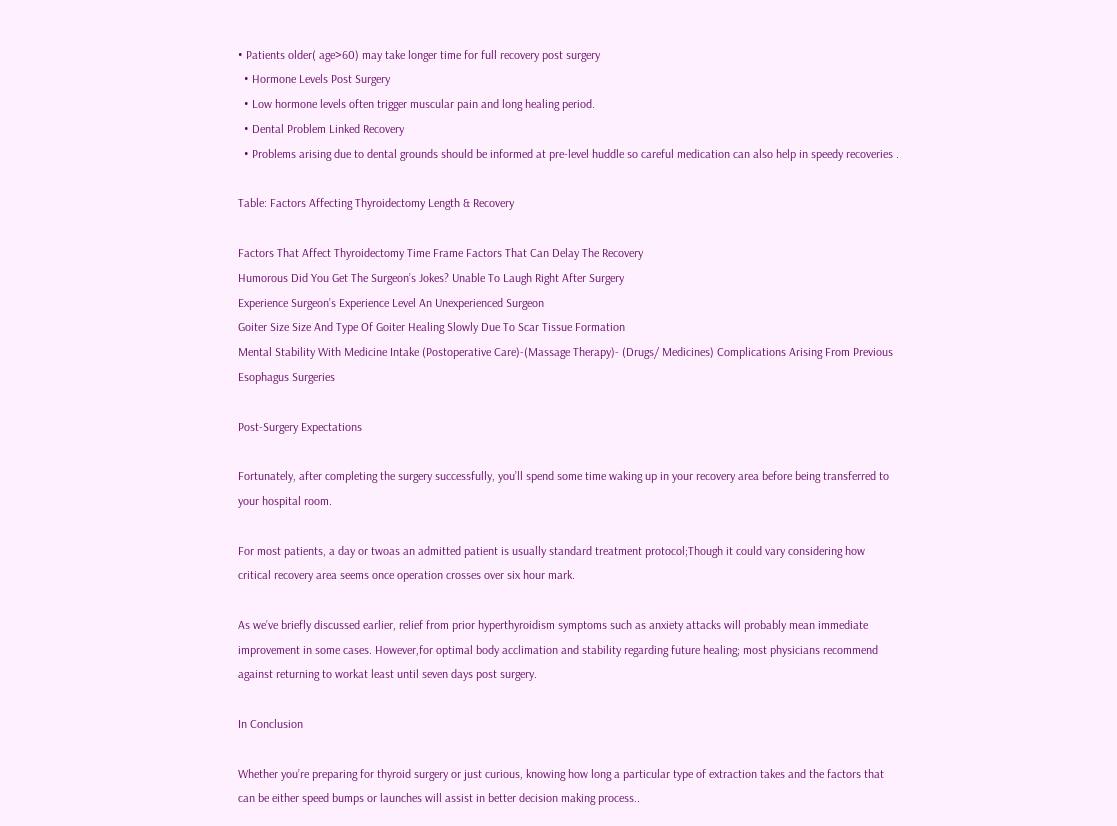• Patients older( age>60) may take longer time for full recovery post surgery
  • Hormone Levels Post Surgery
  • Low hormone levels often trigger muscular pain and long healing period.
  • Dental Problem Linked Recovery
  • Problems arising due to dental grounds should be informed at pre-level huddle so careful medication can also help in speedy recoveries .

Table: Factors Affecting Thyroidectomy Length & Recovery

Factors That Affect Thyroidectomy Time Frame Factors That Can Delay The Recovery
Humorous Did You Get The Surgeon’s Jokes? Unable To Laugh Right After Surgery
Experience Surgeon’s Experience Level An Unexperienced Surgeon
Goiter Size Size And Type Of Goiter Healing Slowly Due To Scar Tissue Formation
Mental Stability With Medicine Intake (Postoperative Care)-(Massage Therapy)- (Drugs/ Medicines) Complications Arising From Previous Esophagus Surgeries

Post-Surgery Expectations

Fortunately, after completing the surgery successfully, you’ll spend some time waking up in your recovery area before being transferred to your hospital room.

For most patients, a day or twoas an admitted patient is usually standard treatment protocol;Though it could vary considering how critical recovery area seems once operation crosses over six hour mark.

As we’ve briefly discussed earlier, relief from prior hyperthyroidism symptoms such as anxiety attacks will probably mean immediate improvement in some cases. However,for optimal body acclimation and stability regarding future healing; most physicians recommend against returning to workat least until seven days post surgery.

In Conclusion

Whether you’re preparing for thyroid surgery or just curious, knowing how long a particular type of extraction takes and the factors that can be either speed bumps or launches will assist in better decision making process..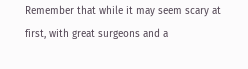Remember that while it may seem scary at first, with great surgeons and a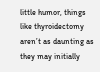little humor, things like thyroidectomy aren’t as daunting as they may initially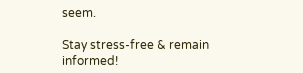seem.

Stay stress-free & remain informed!